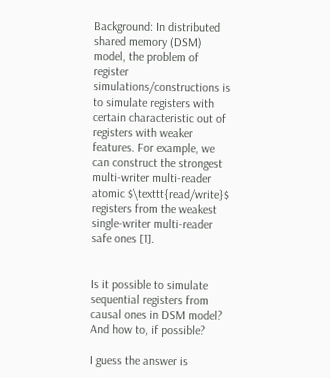Background: In distributed shared memory (DSM) model, the problem of register simulations/constructions is to simulate registers with certain characteristic out of registers with weaker features. For example, we can construct the strongest multi-writer multi-reader atomic $\texttt{read/write}$ registers from the weakest single-writer multi-reader safe ones [1].


Is it possible to simulate sequential registers from causal ones in DSM model? And how to, if possible?

I guess the answer is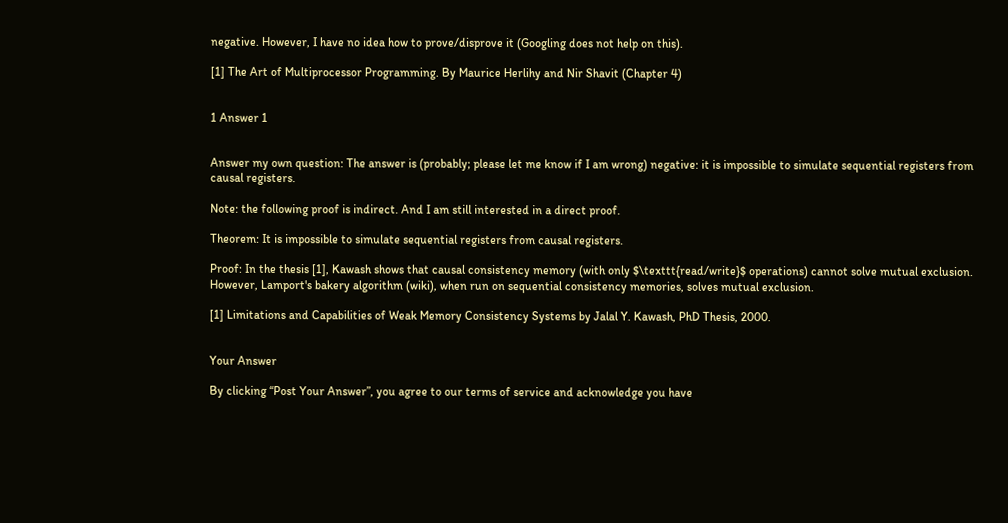negative. However, I have no idea how to prove/disprove it (Googling does not help on this).

[1] The Art of Multiprocessor Programming. By Maurice Herlihy and Nir Shavit (Chapter 4)


1 Answer 1


Answer my own question: The answer is (probably; please let me know if I am wrong) negative: it is impossible to simulate sequential registers from causal registers.

Note: the following proof is indirect. And I am still interested in a direct proof.

Theorem: It is impossible to simulate sequential registers from causal registers.

Proof: In the thesis [1], Kawash shows that causal consistency memory (with only $\texttt{read/write}$ operations) cannot solve mutual exclusion. However, Lamport's bakery algorithm (wiki), when run on sequential consistency memories, solves mutual exclusion.

[1] Limitations and Capabilities of Weak Memory Consistency Systems by Jalal Y. Kawash, PhD Thesis, 2000.


Your Answer

By clicking “Post Your Answer”, you agree to our terms of service and acknowledge you have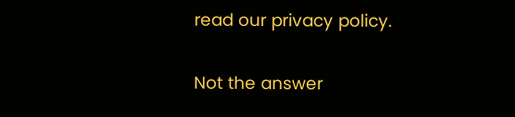read our privacy policy.

Not the answer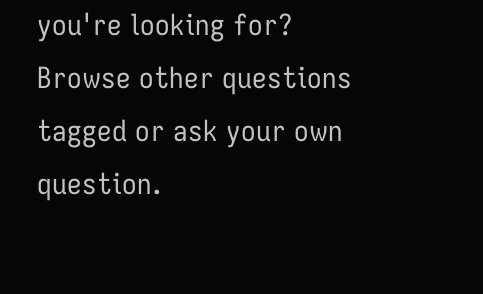you're looking for? Browse other questions tagged or ask your own question.